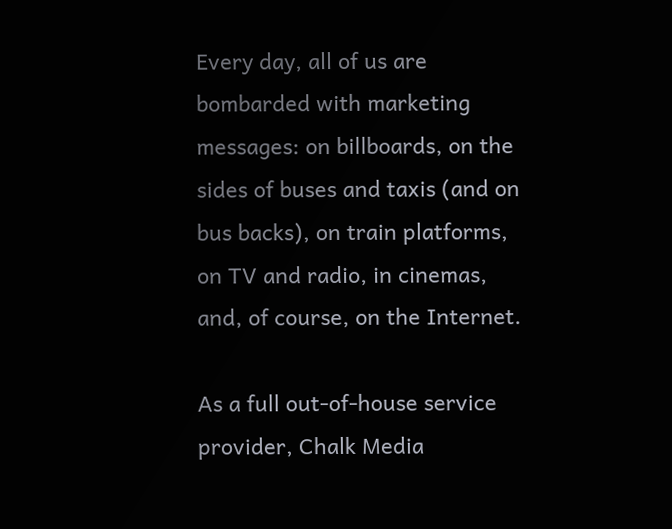Every day, all of us are bombarded with marketing messages: on billboards, on the sides of buses and taxis (and on bus backs), on train platforms, on TV and radio, in cinemas, and, of course, on the Internet.

As a full out-of-house service provider, Chalk Media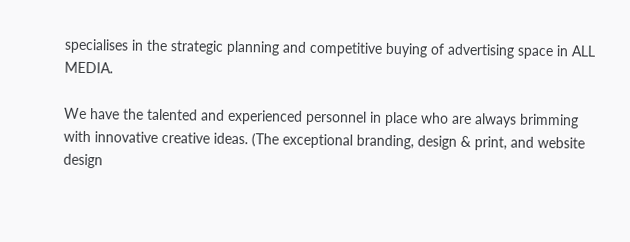specialises in the strategic planning and competitive buying of advertising space in ALL MEDIA.

We have the talented and experienced personnel in place who are always brimming with innovative creative ideas. (The exceptional branding, design & print, and website design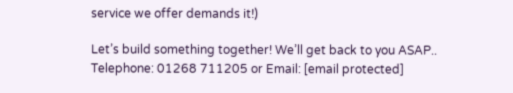service we offer demands it!)

Let’s build something together! We’ll get back to you ASAP..
Telephone: 01268 711205 or Email: [email protected]